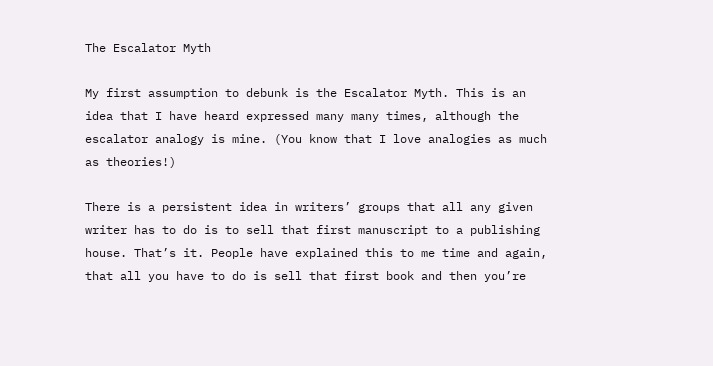The Escalator Myth

My first assumption to debunk is the Escalator Myth. This is an idea that I have heard expressed many many times, although the escalator analogy is mine. (You know that I love analogies as much as theories!)

There is a persistent idea in writers’ groups that all any given writer has to do is to sell that first manuscript to a publishing house. That’s it. People have explained this to me time and again, that all you have to do is sell that first book and then you’re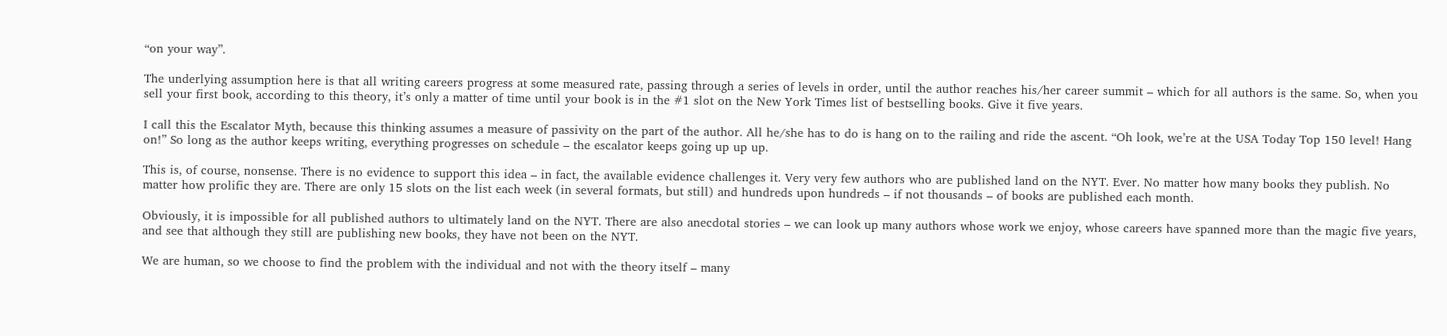“on your way”.

The underlying assumption here is that all writing careers progress at some measured rate, passing through a series of levels in order, until the author reaches his/her career summit – which for all authors is the same. So, when you sell your first book, according to this theory, it’s only a matter of time until your book is in the #1 slot on the New York Times list of bestselling books. Give it five years.

I call this the Escalator Myth, because this thinking assumes a measure of passivity on the part of the author. All he/she has to do is hang on to the railing and ride the ascent. “Oh look, we’re at the USA Today Top 150 level! Hang on!” So long as the author keeps writing, everything progresses on schedule – the escalator keeps going up up up.

This is, of course, nonsense. There is no evidence to support this idea – in fact, the available evidence challenges it. Very very few authors who are published land on the NYT. Ever. No matter how many books they publish. No matter how prolific they are. There are only 15 slots on the list each week (in several formats, but still) and hundreds upon hundreds – if not thousands – of books are published each month.

Obviously, it is impossible for all published authors to ultimately land on the NYT. There are also anecdotal stories – we can look up many authors whose work we enjoy, whose careers have spanned more than the magic five years, and see that although they still are publishing new books, they have not been on the NYT.

We are human, so we choose to find the problem with the individual and not with the theory itself – many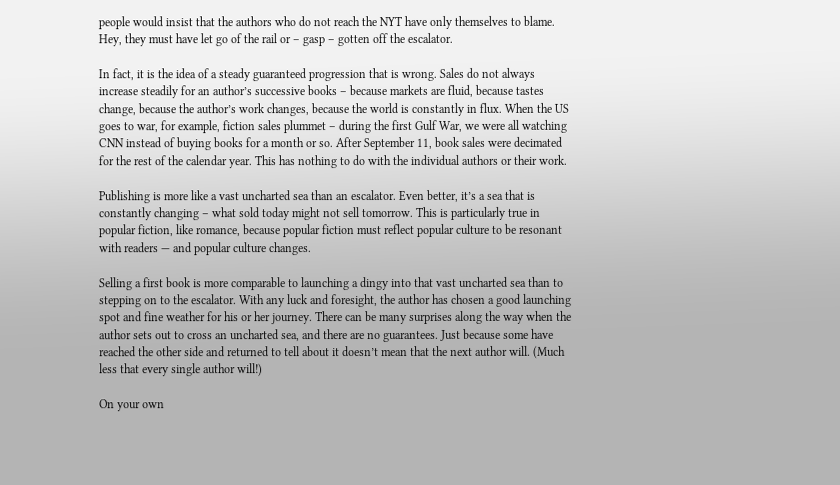people would insist that the authors who do not reach the NYT have only themselves to blame. Hey, they must have let go of the rail or – gasp – gotten off the escalator.

In fact, it is the idea of a steady guaranteed progression that is wrong. Sales do not always increase steadily for an author’s successive books – because markets are fluid, because tastes change, because the author’s work changes, because the world is constantly in flux. When the US goes to war, for example, fiction sales plummet – during the first Gulf War, we were all watching CNN instead of buying books for a month or so. After September 11, book sales were decimated for the rest of the calendar year. This has nothing to do with the individual authors or their work.

Publishing is more like a vast uncharted sea than an escalator. Even better, it’s a sea that is constantly changing – what sold today might not sell tomorrow. This is particularly true in popular fiction, like romance, because popular fiction must reflect popular culture to be resonant with readers — and popular culture changes.

Selling a first book is more comparable to launching a dingy into that vast uncharted sea than to stepping on to the escalator. With any luck and foresight, the author has chosen a good launching spot and fine weather for his or her journey. There can be many surprises along the way when the author sets out to cross an uncharted sea, and there are no guarantees. Just because some have reached the other side and returned to tell about it doesn’t mean that the next author will. (Much less that every single author will!)

On your own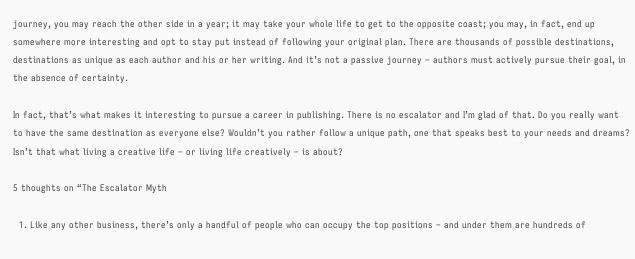journey, you may reach the other side in a year; it may take your whole life to get to the opposite coast; you may, in fact, end up somewhere more interesting and opt to stay put instead of following your original plan. There are thousands of possible destinations, destinations as unique as each author and his or her writing. And it’s not a passive journey – authors must actively pursue their goal, in the absence of certainty.

In fact, that’s what makes it interesting to pursue a career in publishing. There is no escalator and I’m glad of that. Do you really want to have the same destination as everyone else? Wouldn’t you rather follow a unique path, one that speaks best to your needs and dreams? Isn’t that what living a creative life – or living life creatively – is about?

5 thoughts on “The Escalator Myth

  1. Like any other business, there’s only a handful of people who can occupy the top positions – and under them are hundreds of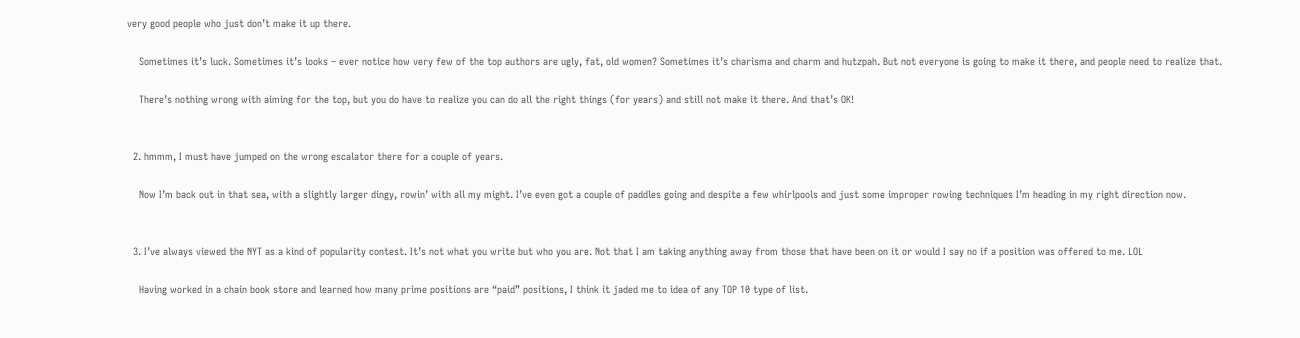very good people who just don’t make it up there.

    Sometimes it’s luck. Sometimes it’s looks – ever notice how very few of the top authors are ugly, fat, old women? Sometimes it’s charisma and charm and hutzpah. But not everyone is going to make it there, and people need to realize that.

    There’s nothing wrong with aiming for the top, but you do have to realize you can do all the right things (for years) and still not make it there. And that’s OK!


  2. hmmm, I must have jumped on the wrong escalator there for a couple of years.

    Now I’m back out in that sea, with a slightly larger dingy, rowin’ with all my might. I’ve even got a couple of paddles going and despite a few whirlpools and just some improper rowing techniques I’m heading in my right direction now.


  3. I’ve always viewed the NYT as a kind of popularity contest. It’s not what you write but who you are. Not that I am taking anything away from those that have been on it or would I say no if a position was offered to me. LOL

    Having worked in a chain book store and learned how many prime positions are “paid” positions, I think it jaded me to idea of any TOP 10 type of list.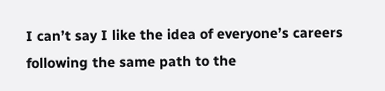I can’t say I like the idea of everyone’s careers following the same path to the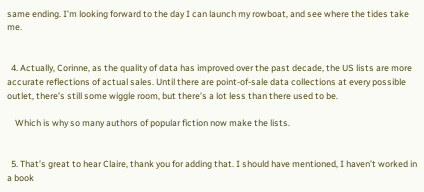same ending. I’m looking forward to the day I can launch my rowboat, and see where the tides take me.


  4. Actually, Corinne, as the quality of data has improved over the past decade, the US lists are more accurate reflections of actual sales. Until there are point-of-sale data collections at every possible outlet, there’s still some wiggle room, but there’s a lot less than there used to be.

    Which is why so many authors of popular fiction now make the lists.


  5. That’s great to hear Claire, thank you for adding that. I should have mentioned, I haven’t worked in a book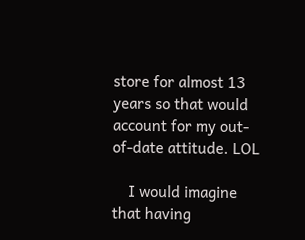store for almost 13 years so that would account for my out-of-date attitude. LOL

    I would imagine that having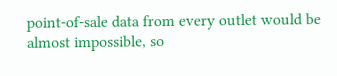point-of-sale data from every outlet would be almost impossible, so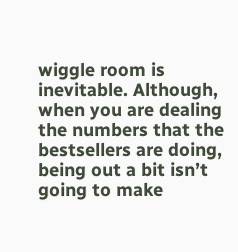wiggle room is inevitable. Although, when you are dealing the numbers that the bestsellers are doing, being out a bit isn’t going to make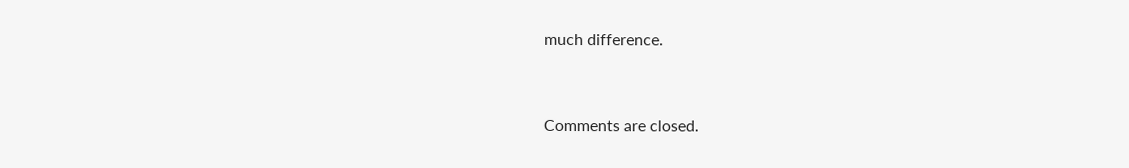much difference.


Comments are closed.